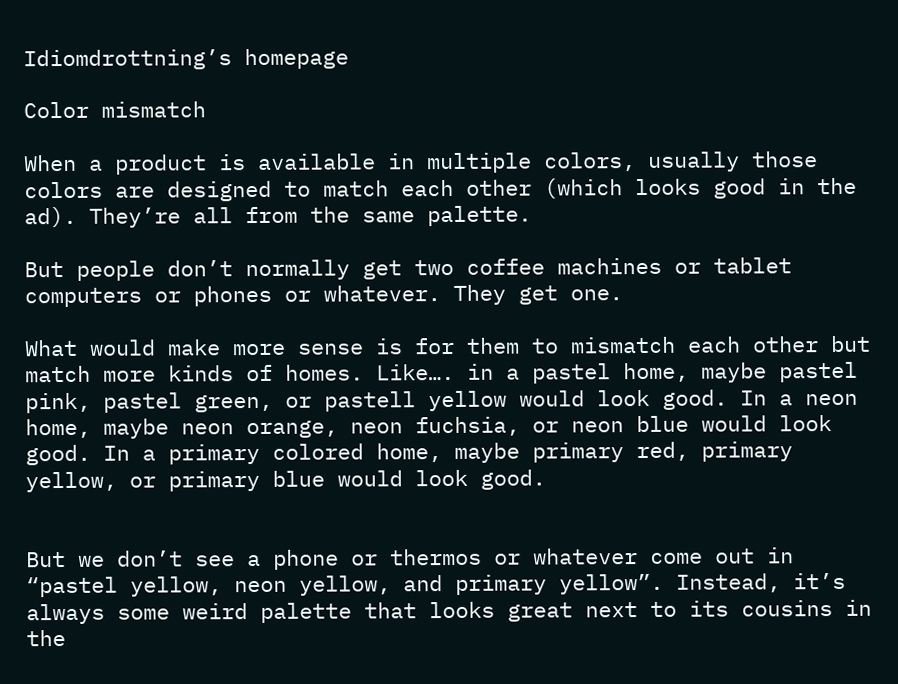Idiomdrottning’s homepage

Color mismatch

When a product is available in multiple colors, usually those colors are designed to match each other (which looks good in the ad). They’re all from the same palette.

But people don’t normally get two coffee machines or tablet computers or phones or whatever. They get one.

What would make more sense is for them to mismatch each other but match more kinds of homes. Like…. in a pastel home, maybe pastel pink, pastel green, or pastell yellow would look good. In a neon home, maybe neon orange, neon fuchsia, or neon blue would look good. In a primary colored home, maybe primary red, primary yellow, or primary blue would look good.


But we don’t see a phone or thermos or whatever come out in “pastel yellow, neon yellow, and primary yellow”. Instead, it’s always some weird palette that looks great next to its cousins in the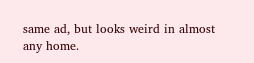same ad, but looks weird in almost any home.